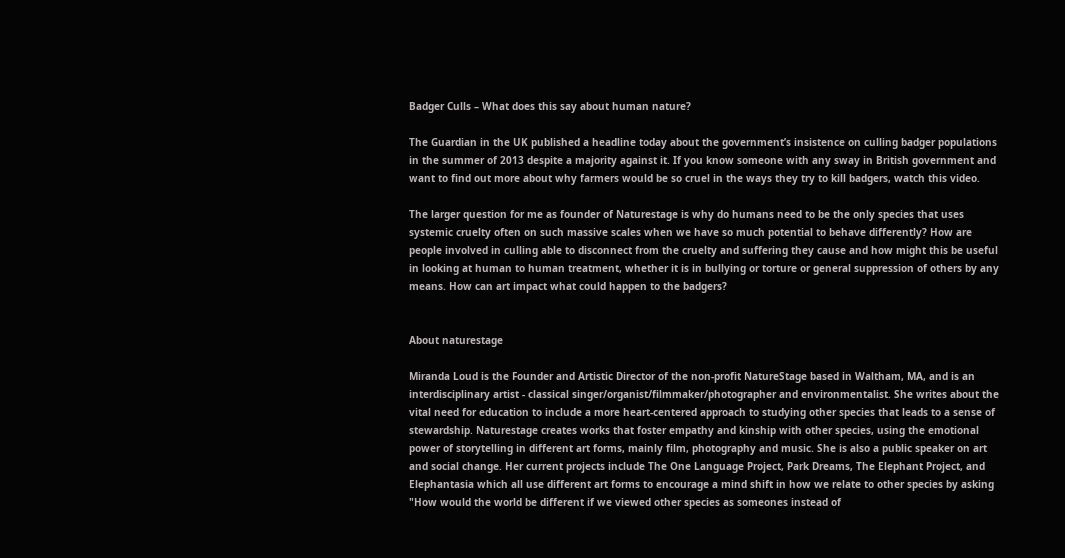Badger Culls – What does this say about human nature?

The Guardian in the UK published a headline today about the government’s insistence on culling badger populations in the summer of 2013 despite a majority against it. If you know someone with any sway in British government and want to find out more about why farmers would be so cruel in the ways they try to kill badgers, watch this video.

The larger question for me as founder of Naturestage is why do humans need to be the only species that uses systemic cruelty often on such massive scales when we have so much potential to behave differently? How are people involved in culling able to disconnect from the cruelty and suffering they cause and how might this be useful in looking at human to human treatment, whether it is in bullying or torture or general suppression of others by any means. How can art impact what could happen to the badgers?


About naturestage

Miranda Loud is the Founder and Artistic Director of the non-profit NatureStage based in Waltham, MA, and is an interdisciplinary artist - classical singer/organist/filmmaker/photographer and environmentalist. She writes about the vital need for education to include a more heart-centered approach to studying other species that leads to a sense of stewardship. Naturestage creates works that foster empathy and kinship with other species, using the emotional power of storytelling in different art forms, mainly film, photography and music. She is also a public speaker on art and social change. Her current projects include The One Language Project, Park Dreams, The Elephant Project, and Elephantasia which all use different art forms to encourage a mind shift in how we relate to other species by asking "How would the world be different if we viewed other species as someones instead of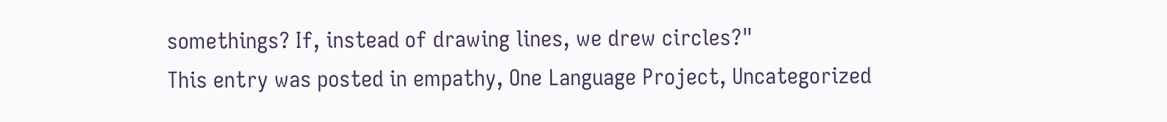somethings? If, instead of drawing lines, we drew circles?"
This entry was posted in empathy, One Language Project, Uncategorized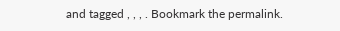and tagged , , , . Bookmark the permalink.